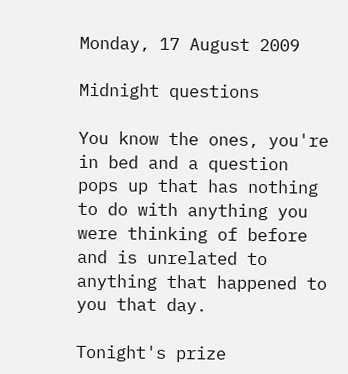Monday, 17 August 2009

Midnight questions

You know the ones, you're in bed and a question pops up that has nothing to do with anything you were thinking of before and is unrelated to anything that happened to you that day.

Tonight's prize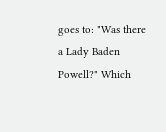goes to: "Was there a Lady Baden Powell?" Which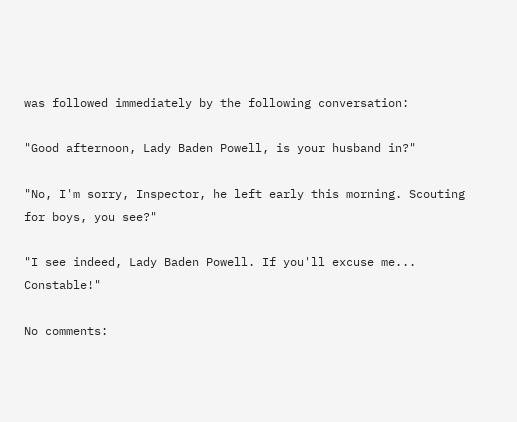was followed immediately by the following conversation:

"Good afternoon, Lady Baden Powell, is your husband in?"

"No, I'm sorry, Inspector, he left early this morning. Scouting for boys, you see?"

"I see indeed, Lady Baden Powell. If you'll excuse me... Constable!"

No comments: